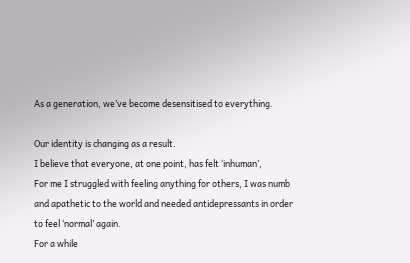As a generation, we’ve become desensitised to everything.

Our identity is changing as a result.
I believe that everyone, at one point, has felt ‘inhuman’,
For me I struggled with feeling anything for others, I was numb and apathetic to the world and needed antidepressants in order to feel ‘normal’ again.
For a while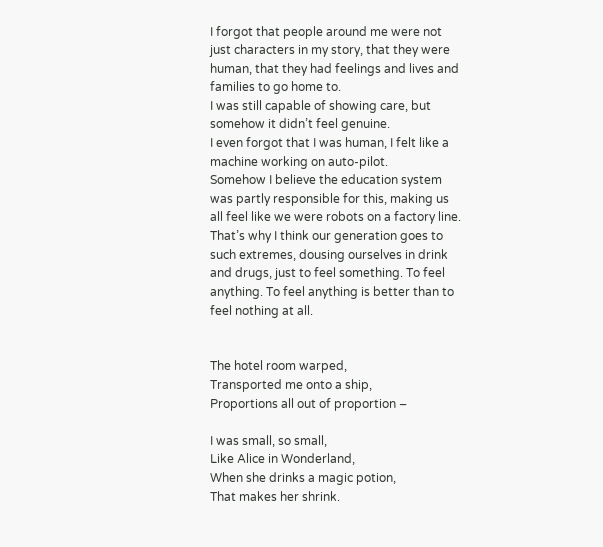I forgot that people around me were not just characters in my story, that they were human, that they had feelings and lives and families to go home to.
I was still capable of showing care, but somehow it didn’t feel genuine.
I even forgot that I was human, I felt like a machine working on auto-pilot.
Somehow I believe the education system was partly responsible for this, making us all feel like we were robots on a factory line.
That’s why I think our generation goes to such extremes, dousing ourselves in drink and drugs, just to feel something. To feel anything. To feel anything is better than to feel nothing at all.


The hotel room warped,
Transported me onto a ship,
Proportions all out of proportion –

I was small, so small,
Like Alice in Wonderland,
When she drinks a magic potion,
That makes her shrink.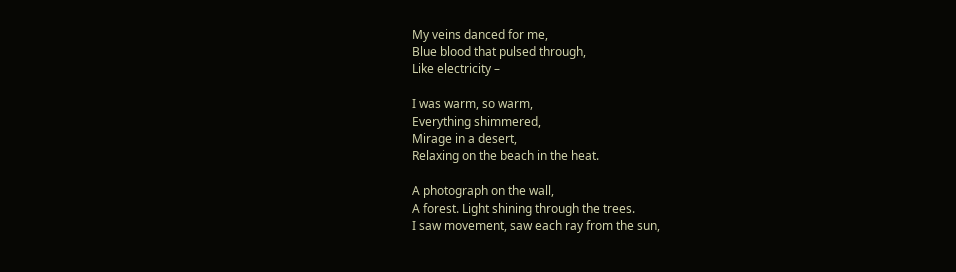My veins danced for me,
Blue blood that pulsed through,
Like electricity –

I was warm, so warm,
Everything shimmered,
Mirage in a desert,
Relaxing on the beach in the heat.

A photograph on the wall,
A forest. Light shining through the trees.
I saw movement, saw each ray from the sun,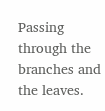Passing through the branches and the leaves.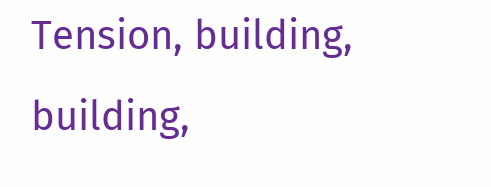Tension, building, building,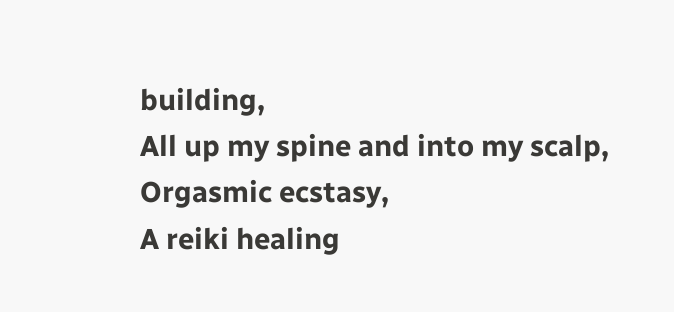building,
All up my spine and into my scalp,
Orgasmic ecstasy,
A reiki healing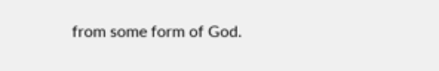from some form of God.